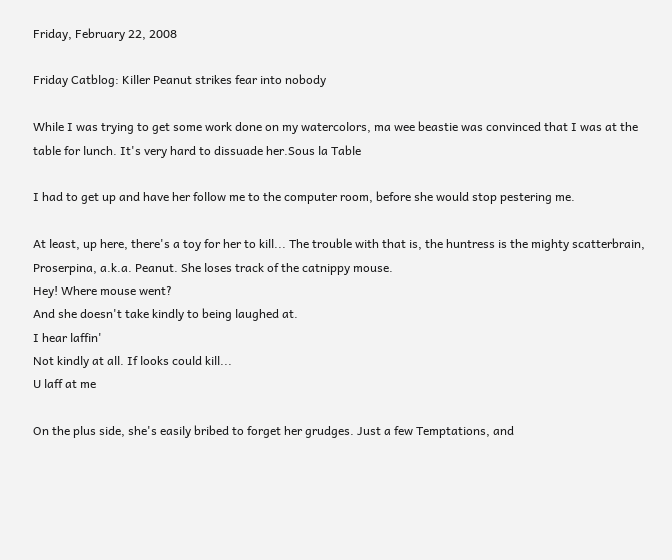Friday, February 22, 2008

Friday Catblog: Killer Peanut strikes fear into nobody

While I was trying to get some work done on my watercolors, ma wee beastie was convinced that I was at the table for lunch. It's very hard to dissuade her.Sous la Table

I had to get up and have her follow me to the computer room, before she would stop pestering me.

At least, up here, there's a toy for her to kill... The trouble with that is, the huntress is the mighty scatterbrain, Proserpina, a.k.a. Peanut. She loses track of the catnippy mouse.
Hey! Where mouse went?
And she doesn't take kindly to being laughed at.
I hear laffin'
Not kindly at all. If looks could kill...
U laff at me

On the plus side, she's easily bribed to forget her grudges. Just a few Temptations, and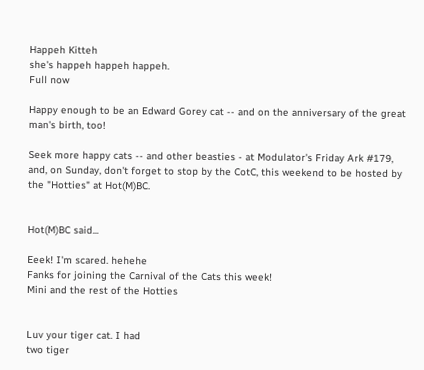Happeh Kitteh
she's happeh happeh happeh.
Full now

Happy enough to be an Edward Gorey cat -- and on the anniversary of the great man's birth, too!

Seek more happy cats -- and other beasties - at Modulator's Friday Ark #179, and, on Sunday, don't forget to stop by the CotC, this weekend to be hosted by the "Hotties" at Hot(M)BC.


Hot(M)BC said...

Eeek! I'm scared. hehehe
Fanks for joining the Carnival of the Cats this week!
Mini and the rest of the Hotties


Luv your tiger cat. I had
two tiger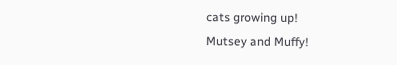cats growing up!
Mutsey and Muffy!